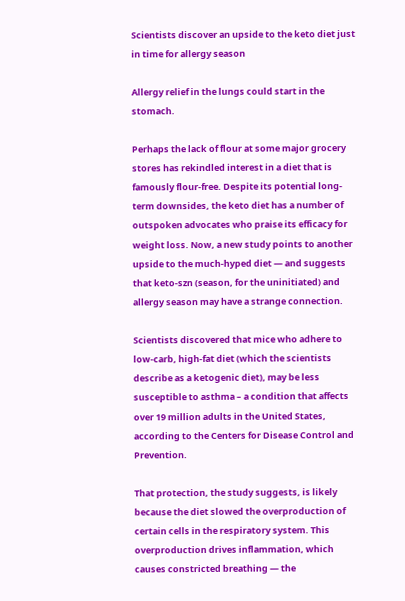Scientists discover an upside to the keto diet just in time for allergy season

Allergy relief in the lungs could start in the stomach.

Perhaps the lack of flour at some major grocery stores has rekindled interest in a diet that is famously flour-free. Despite its potential long-term downsides, the keto diet has a number of outspoken advocates who praise its efficacy for weight loss. Now, a new study points to another upside to the much-hyped diet — and suggests that keto-szn (season, for the uninitiated) and allergy season may have a strange connection.

Scientists discovered that mice who adhere to low-carb, high-fat diet (which the scientists describe as a ketogenic diet), may be less susceptible to asthma – a condition that affects over 19 million adults in the United States, according to the Centers for Disease Control and Prevention.

That protection, the study suggests, is likely because the diet slowed the overproduction of certain cells in the respiratory system. This overproduction drives inflammation, which causes constricted breathing — the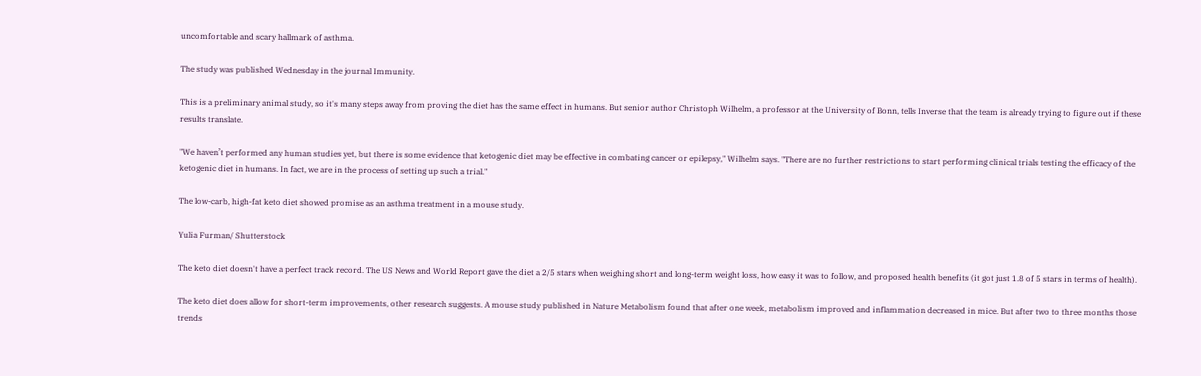uncomfortable and scary hallmark of asthma.

The study was published Wednesday in the journal Immunity.

This is a preliminary animal study, so it's many steps away from proving the diet has the same effect in humans. But senior author Christoph Wilhelm, a professor at the University of Bonn, tells Inverse that the team is already trying to figure out if these results translate.

"We haven’t performed any human studies yet, but there is some evidence that ketogenic diet may be effective in combating cancer or epilepsy," Wilhelm says. "There are no further restrictions to start performing clinical trials testing the efficacy of the ketogenic diet in humans. In fact, we are in the process of setting up such a trial."

The low-carb, high-fat keto diet showed promise as an asthma treatment in a mouse study.

Yulia Furman/ Shutterstock

The keto diet doesn't have a perfect track record. The US News and World Report gave the diet a 2/5 stars when weighing short and long-term weight loss, how easy it was to follow, and proposed health benefits (it got just 1.8 of 5 stars in terms of health).

The keto diet does allow for short-term improvements, other research suggests. A mouse study published in Nature Metabolism found that after one week, metabolism improved and inflammation decreased in mice. But after two to three months those trends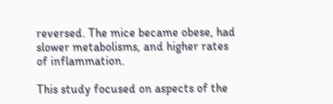reversed. The mice became obese, had slower metabolisms, and higher rates of inflammation.

This study focused on aspects of the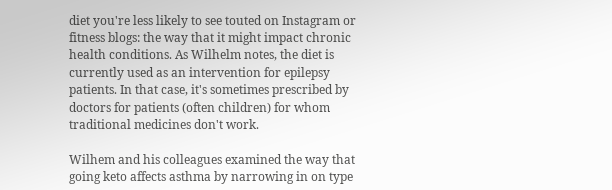diet you're less likely to see touted on Instagram or fitness blogs: the way that it might impact chronic health conditions. As Wilhelm notes, the diet is currently used as an intervention for epilepsy patients. In that case, it's sometimes prescribed by doctors for patients (often children) for whom traditional medicines don't work.

Wilhem and his colleagues examined the way that going keto affects asthma by narrowing in on type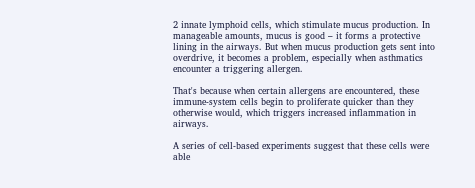2 innate lymphoid cells, which stimulate mucus production. In manageable amounts, mucus is good – it forms a protective lining in the airways. But when mucus production gets sent into overdrive, it becomes a problem, especially when asthmatics encounter a triggering allergen.

That's because when certain allergens are encountered, these immune-system cells begin to proliferate quicker than they otherwise would, which triggers increased inflammation in airways.

A series of cell-based experiments suggest that these cells were able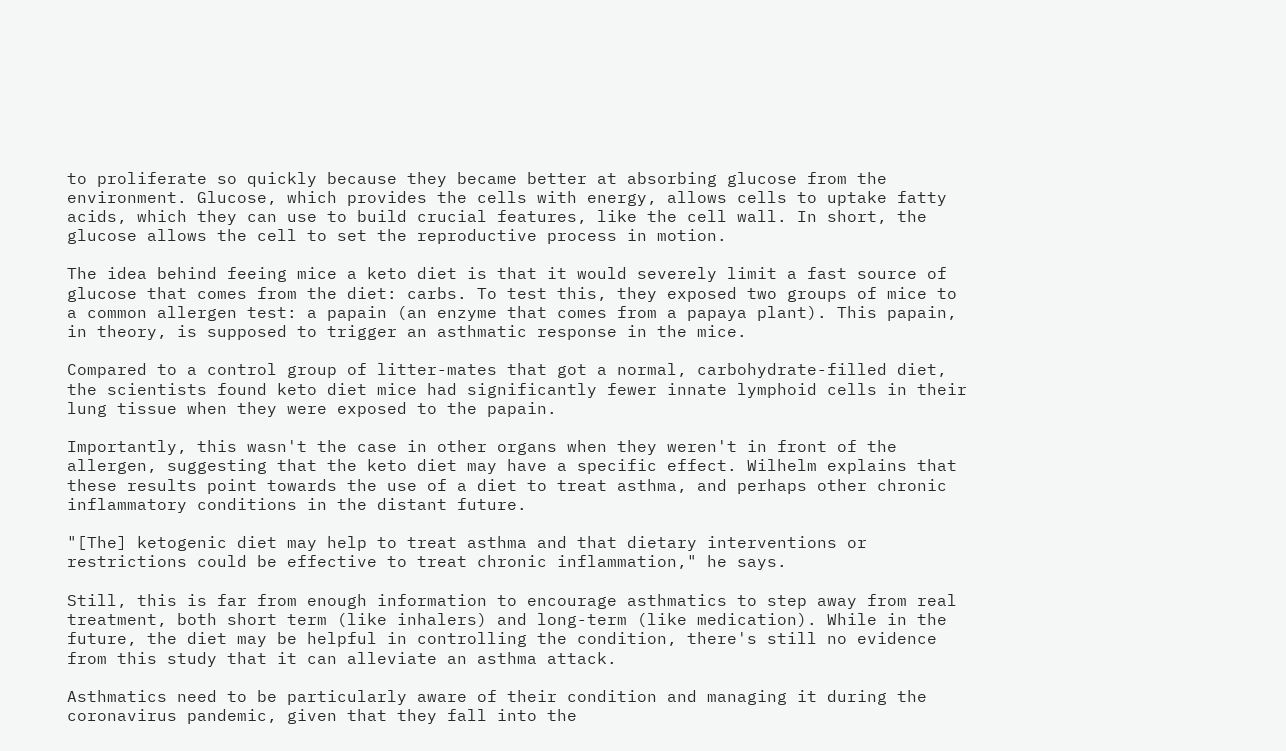to proliferate so quickly because they became better at absorbing glucose from the environment. Glucose, which provides the cells with energy, allows cells to uptake fatty acids, which they can use to build crucial features, like the cell wall. In short, the glucose allows the cell to set the reproductive process in motion.

The idea behind feeing mice a keto diet is that it would severely limit a fast source of glucose that comes from the diet: carbs. To test this, they exposed two groups of mice to a common allergen test: a papain (an enzyme that comes from a papaya plant). This papain, in theory, is supposed to trigger an asthmatic response in the mice.

Compared to a control group of litter-mates that got a normal, carbohydrate-filled diet, the scientists found keto diet mice had significantly fewer innate lymphoid cells in their lung tissue when they were exposed to the papain.

Importantly, this wasn't the case in other organs when they weren't in front of the allergen, suggesting that the keto diet may have a specific effect. Wilhelm explains that these results point towards the use of a diet to treat asthma, and perhaps other chronic inflammatory conditions in the distant future.

"[The] ketogenic diet may help to treat asthma and that dietary interventions or restrictions could be effective to treat chronic inflammation," he says.

Still, this is far from enough information to encourage asthmatics to step away from real treatment, both short term (like inhalers) and long-term (like medication). While in the future, the diet may be helpful in controlling the condition, there's still no evidence from this study that it can alleviate an asthma attack.

Asthmatics need to be particularly aware of their condition and managing it during the coronavirus pandemic, given that they fall into the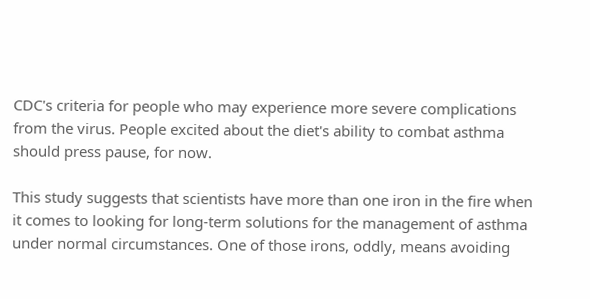CDC's criteria for people who may experience more severe complications from the virus. People excited about the diet's ability to combat asthma should press pause, for now.

This study suggests that scientists have more than one iron in the fire when it comes to looking for long-term solutions for the management of asthma under normal circumstances. One of those irons, oddly, means avoiding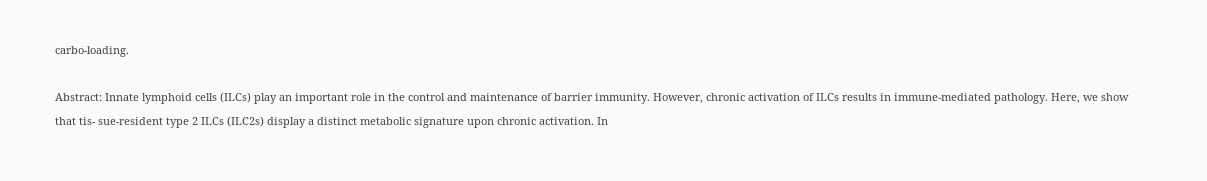carbo-loading.

Abstract: Innate lymphoid cells (ILCs) play an important role in the control and maintenance of barrier immunity. However, chronic activation of ILCs results in immune-mediated pathology. Here, we show that tis- sue-resident type 2 ILCs (ILC2s) display a distinct metabolic signature upon chronic activation. In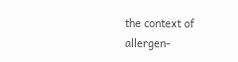the context of allergen-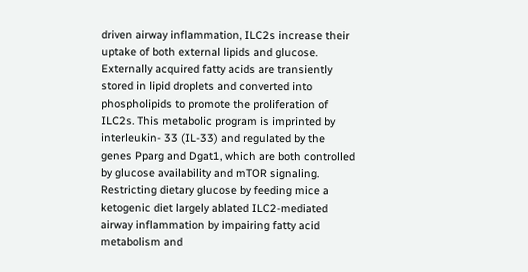driven airway inflammation, ILC2s increase their uptake of both external lipids and glucose. Externally acquired fatty acids are transiently stored in lipid droplets and converted into phospholipids to promote the proliferation of ILC2s. This metabolic program is imprinted by interleukin- 33 (IL-33) and regulated by the genes Pparg and Dgat1, which are both controlled by glucose availability and mTOR signaling. Restricting dietary glucose by feeding mice a ketogenic diet largely ablated ILC2-mediated airway inflammation by impairing fatty acid metabolism and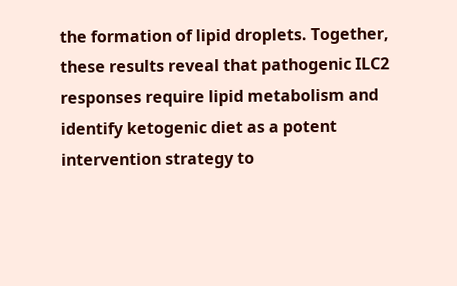the formation of lipid droplets. Together, these results reveal that pathogenic ILC2 responses require lipid metabolism and identify ketogenic diet as a potent intervention strategy to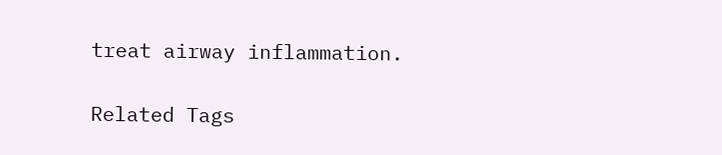treat airway inflammation.

Related Tags